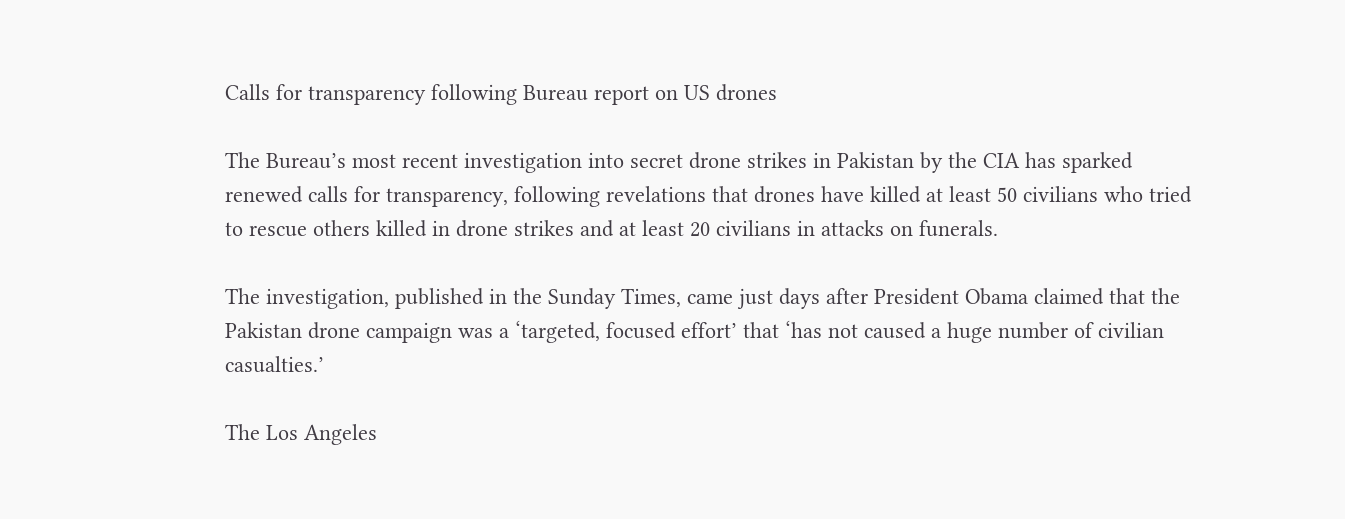Calls for transparency following Bureau report on US drones

The Bureau’s most recent investigation into secret drone strikes in Pakistan by the CIA has sparked renewed calls for transparency, following revelations that drones have killed at least 50 civilians who tried to rescue others killed in drone strikes and at least 20 civilians in attacks on funerals.

The investigation, published in the Sunday Times, came just days after President Obama claimed that the Pakistan drone campaign was a ‘targeted, focused effort’ that ‘has not caused a huge number of civilian casualties.’

The Los Angeles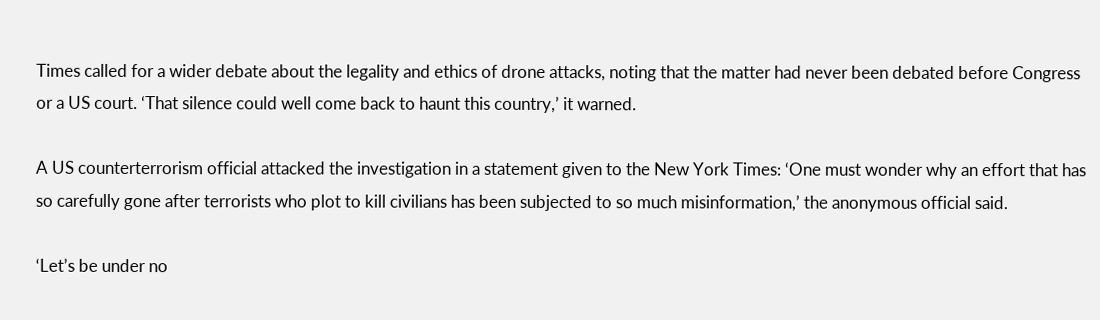Times called for a wider debate about the legality and ethics of drone attacks, noting that the matter had never been debated before Congress or a US court. ‘That silence could well come back to haunt this country,’ it warned.

A US counterterrorism official attacked the investigation in a statement given to the New York Times: ‘One must wonder why an effort that has so carefully gone after terrorists who plot to kill civilians has been subjected to so much misinformation,’ the anonymous official said.

‘Let’s be under no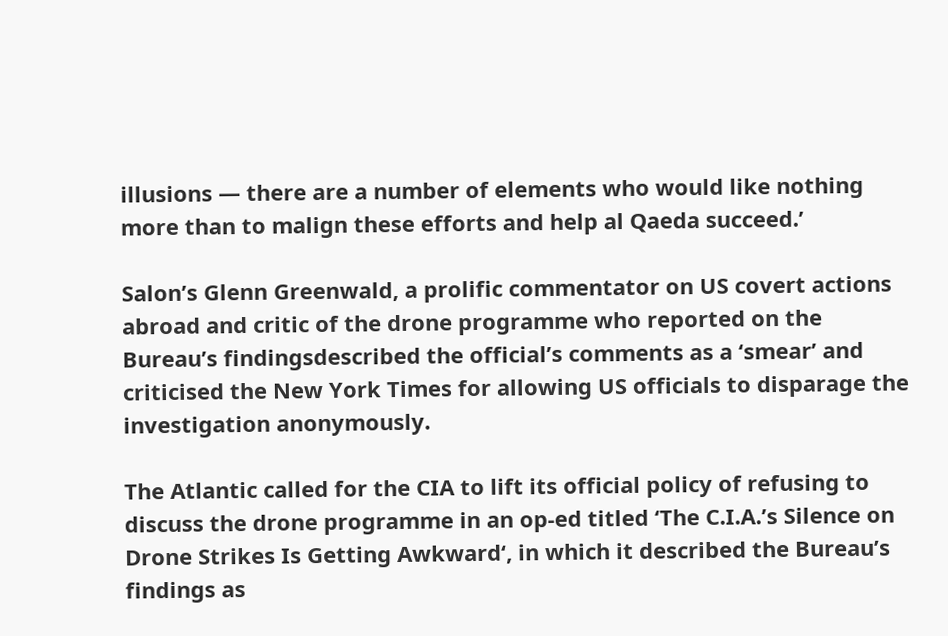illusions — there are a number of elements who would like nothing more than to malign these efforts and help al Qaeda succeed.’

Salon’s Glenn Greenwald, a prolific commentator on US covert actions abroad and critic of the drone programme who reported on the Bureau’s findingsdescribed the official’s comments as a ‘smear’ and criticised the New York Times for allowing US officials to disparage the investigation anonymously.

The Atlantic called for the CIA to lift its official policy of refusing to discuss the drone programme in an op-ed titled ‘The C.I.A.’s Silence on Drone Strikes Is Getting Awkward‘, in which it described the Bureau’s findings as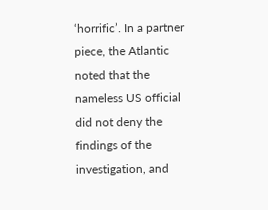‘horrific’. In a partner piece, the Atlantic noted that the nameless US official did not deny the findings of the investigation, and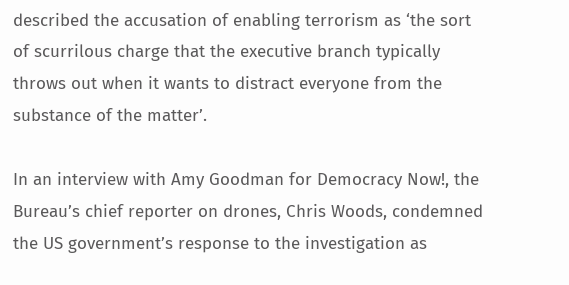described the accusation of enabling terrorism as ‘the sort of scurrilous charge that the executive branch typically throws out when it wants to distract everyone from the substance of the matter’.

In an interview with Amy Goodman for Democracy Now!, the Bureau’s chief reporter on drones, Chris Woods, condemned the US government’s response to the investigation as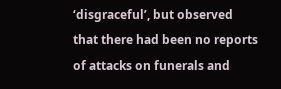‘disgraceful’, but observed that there had been no reports of attacks on funerals and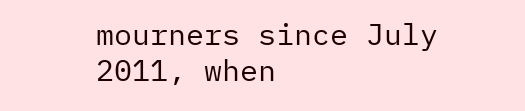mourners since July 2011, when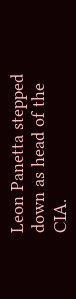Leon Panetta stepped down as head of the CIA.